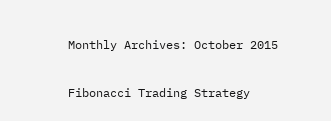Monthly Archives: October 2015

Fibonacci Trading Strategy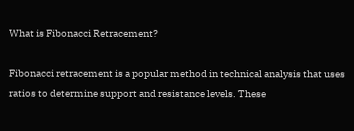What is Fibonacci Retracement?

Fibonacci retracement is a popular method in technical analysis that uses ratios to determine support and resistance levels. These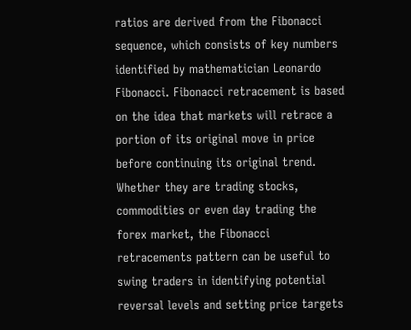ratios are derived from the Fibonacci sequence, which consists of key numbers identified by mathematician Leonardo Fibonacci. Fibonacci retracement is based on the idea that markets will retrace a portion of its original move in price before continuing its original trend. Whether they are trading stocks, commodities or even day trading the forex market, the Fibonacci retracements pattern can be useful to swing traders in identifying potential reversal levels and setting price targets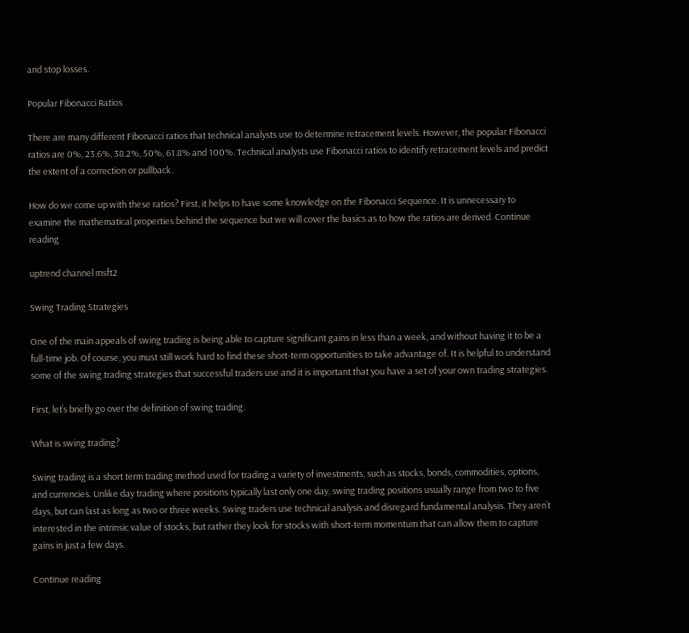and stop losses.

Popular Fibonacci Ratios

There are many different Fibonacci ratios that technical analysts use to determine retracement levels. However, the popular Fibonacci ratios are 0%, 23.6%, 38.2%, 50%, 61.8% and 100%. Technical analysts use Fibonacci ratios to identify retracement levels and predict the extent of a correction or pullback.

How do we come up with these ratios? First, it helps to have some knowledge on the Fibonacci Sequence. It is unnecessary to examine the mathematical properties behind the sequence but we will cover the basics as to how the ratios are derived. Continue reading

uptrend channel msft2

Swing Trading Strategies

One of the main appeals of swing trading is being able to capture significant gains in less than a week, and without having it to be a full-time job. Of course, you must still work hard to find these short-term opportunities to take advantage of. It is helpful to understand some of the swing trading strategies that successful traders use and it is important that you have a set of your own trading strategies.

First, let’s briefly go over the definition of swing trading.

What is swing trading?

Swing trading is a short term trading method used for trading a variety of investments, such as stocks, bonds, commodities, options, and currencies. Unlike day trading where positions typically last only one day, swing trading positions usually range from two to five days, but can last as long as two or three weeks. Swing traders use technical analysis and disregard fundamental analysis. They aren’t interested in the intrinsic value of stocks, but rather they look for stocks with short-term momentum that can allow them to capture gains in just a few days.

Continue reading